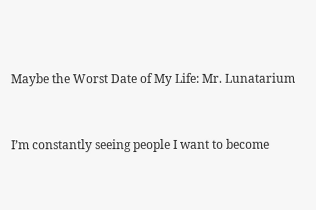Maybe the Worst Date of My Life: Mr. Lunatarium


I’m constantly seeing people I want to become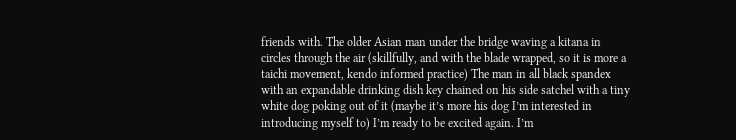friends with. The older Asian man under the bridge waving a kitana in circles through the air (skillfully, and with the blade wrapped, so it is more a taichi movement, kendo informed practice) The man in all black spandex with an expandable drinking dish key chained on his side satchel with a tiny white dog poking out of it (maybe it’s more his dog I’m interested in introducing myself to) I’m ready to be excited again. I’m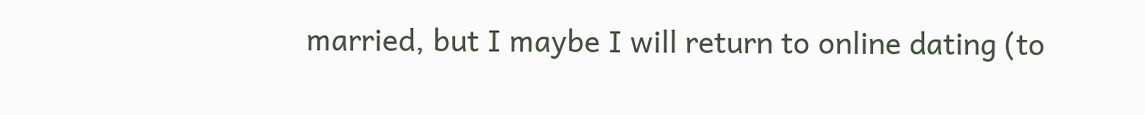married, but I maybe I will return to online dating (to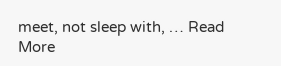meet, not sleep with, … Read More